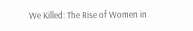We Killed: The Rise of Women in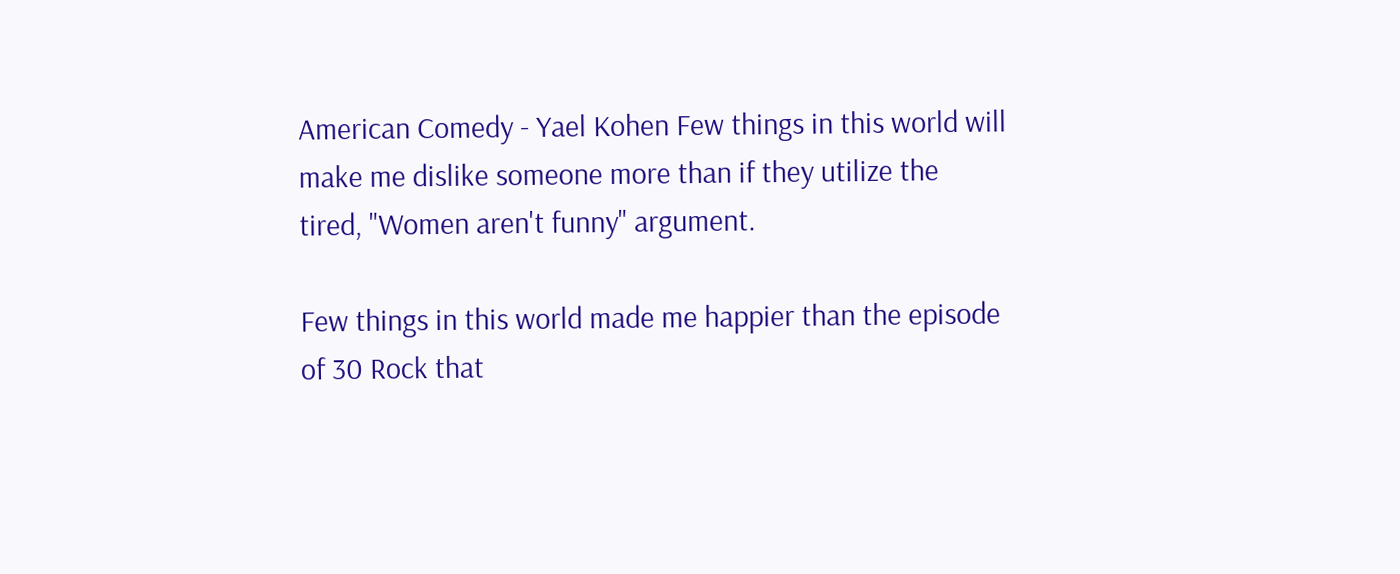American Comedy - Yael Kohen Few things in this world will make me dislike someone more than if they utilize the tired, "Women aren't funny" argument.

Few things in this world made me happier than the episode of 30 Rock that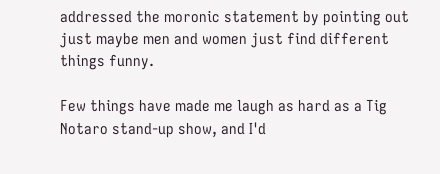addressed the moronic statement by pointing out just maybe men and women just find different things funny.

Few things have made me laugh as hard as a Tig Notaro stand-up show, and I'd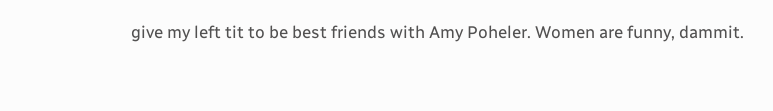give my left tit to be best friends with Amy Poheler. Women are funny, dammit.